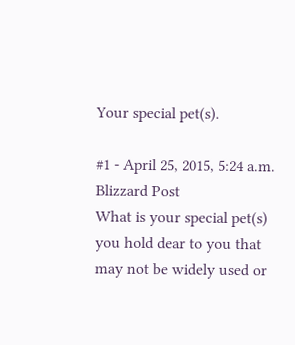Your special pet(s).

#1 - April 25, 2015, 5:24 a.m.
Blizzard Post
What is your special pet(s) you hold dear to you that may not be widely used or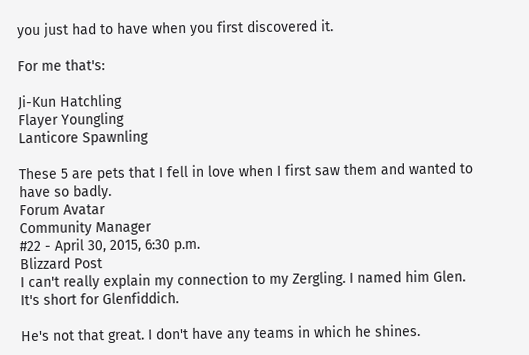you just had to have when you first discovered it.

For me that's:

Ji-Kun Hatchling
Flayer Youngling
Lanticore Spawnling

These 5 are pets that I fell in love when I first saw them and wanted to have so badly.
Forum Avatar
Community Manager
#22 - April 30, 2015, 6:30 p.m.
Blizzard Post
I can't really explain my connection to my Zergling. I named him Glen. It's short for Glenfiddich.

He's not that great. I don't have any teams in which he shines.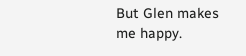But Glen makes me happy.